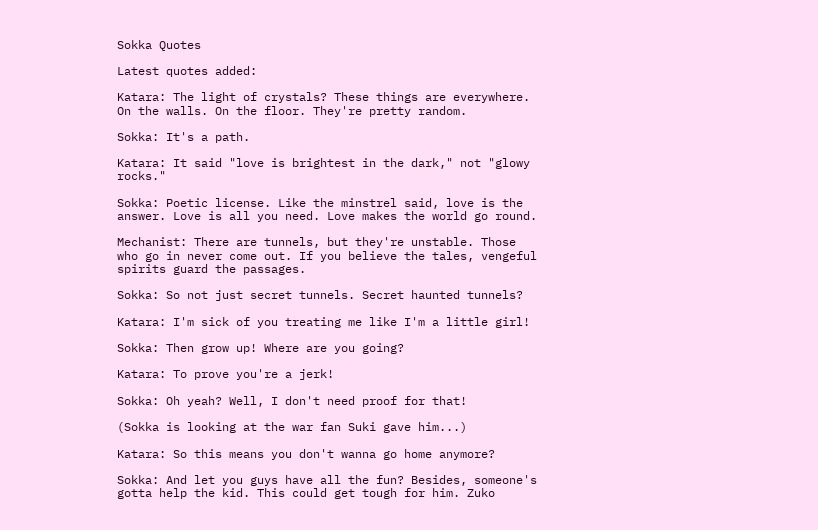Sokka Quotes

Latest quotes added:

Katara: The light of crystals? These things are everywhere. On the walls. On the floor. They're pretty random.

Sokka: It's a path.

Katara: It said "love is brightest in the dark," not "glowy rocks."

Sokka: Poetic license. Like the minstrel said, love is the answer. Love is all you need. Love makes the world go round.

Mechanist: There are tunnels, but they're unstable. Those who go in never come out. If you believe the tales, vengeful spirits guard the passages.

Sokka: So not just secret tunnels. Secret haunted tunnels?

Katara: I'm sick of you treating me like I'm a little girl!

Sokka: Then grow up! Where are you going?

Katara: To prove you're a jerk!

Sokka: Oh yeah? Well, I don't need proof for that!

(Sokka is looking at the war fan Suki gave him...)

Katara: So this means you don't wanna go home anymore?

Sokka: And let you guys have all the fun? Besides, someone's gotta help the kid. This could get tough for him. Zuko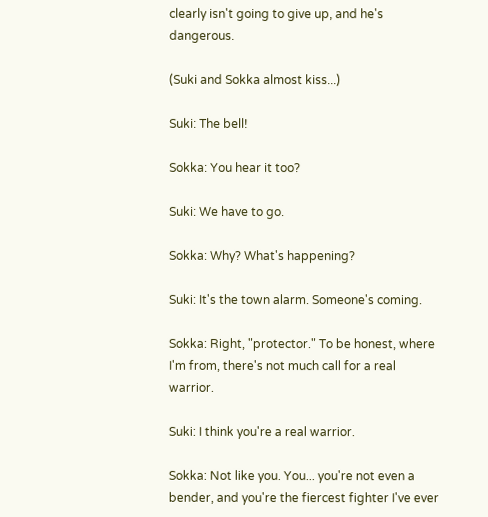clearly isn't going to give up, and he's dangerous.

(Suki and Sokka almost kiss...)

Suki: The bell!

Sokka: You hear it too?

Suki: We have to go.

Sokka: Why? What's happening?

Suki: It's the town alarm. Someone's coming.

Sokka: Right, "protector." To be honest, where I'm from, there's not much call for a real warrior.

Suki: I think you're a real warrior.

Sokka: Not like you. You... you're not even a bender, and you're the fiercest fighter I've ever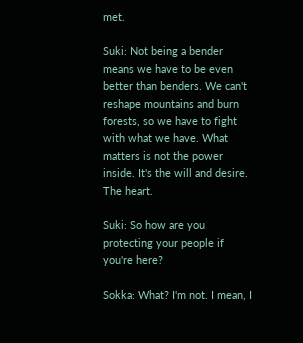met.

Suki: Not being a bender means we have to be even better than benders. We can't reshape mountains and burn forests, so we have to fight with what we have. What matters is not the power inside. It's the will and desire. The heart.

Suki: So how are you protecting your people if you're here?

Sokka: What? I'm not. I mean, I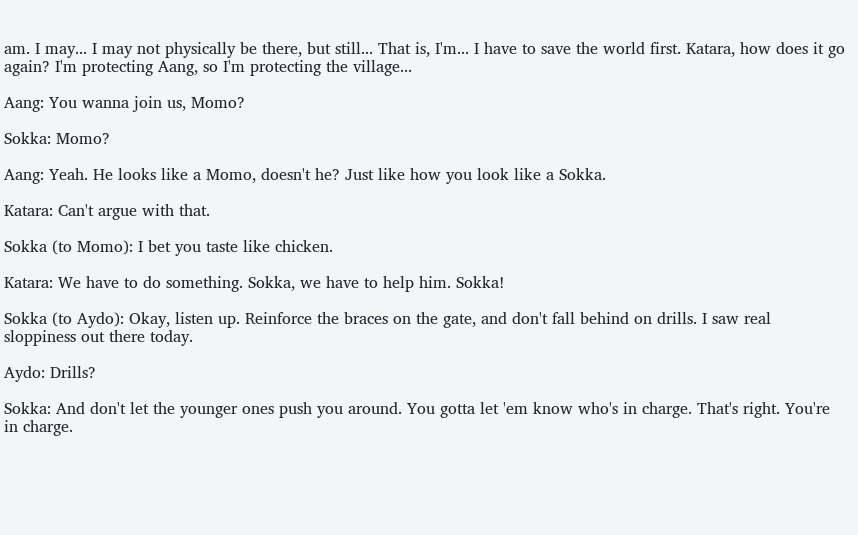am. I may... I may not physically be there, but still... That is, I'm... I have to save the world first. Katara, how does it go again? I'm protecting Aang, so I'm protecting the village...

Aang: You wanna join us, Momo?

Sokka: Momo?

Aang: Yeah. He looks like a Momo, doesn't he? Just like how you look like a Sokka.

Katara: Can't argue with that.

Sokka (to Momo): I bet you taste like chicken.

Katara: We have to do something. Sokka, we have to help him. Sokka!

Sokka (to Aydo): Okay, listen up. Reinforce the braces on the gate, and don't fall behind on drills. I saw real sloppiness out there today.

Aydo: Drills?

Sokka: And don't let the younger ones push you around. You gotta let 'em know who's in charge. That's right. You're in charge.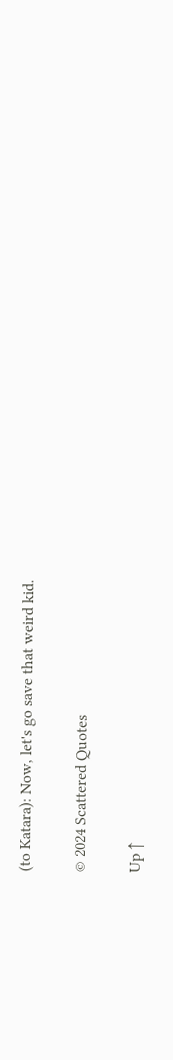(to Katara): Now, let's go save that weird kid.

© 2024 Scattered Quotes

Up ↑